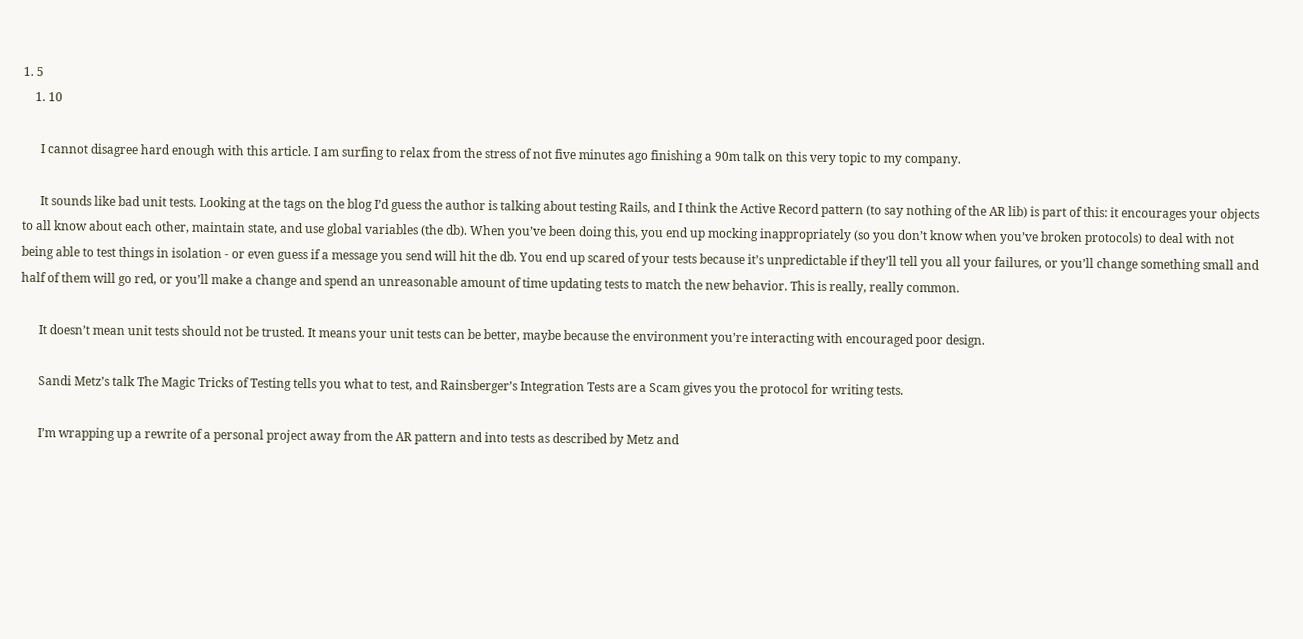1. 5
    1. 10

      I cannot disagree hard enough with this article. I am surfing to relax from the stress of not five minutes ago finishing a 90m talk on this very topic to my company.

      It sounds like bad unit tests. Looking at the tags on the blog I’d guess the author is talking about testing Rails, and I think the Active Record pattern (to say nothing of the AR lib) is part of this: it encourages your objects to all know about each other, maintain state, and use global variables (the db). When you’ve been doing this, you end up mocking inappropriately (so you don’t know when you’ve broken protocols) to deal with not being able to test things in isolation - or even guess if a message you send will hit the db. You end up scared of your tests because it’s unpredictable if they’ll tell you all your failures, or you’ll change something small and half of them will go red, or you’ll make a change and spend an unreasonable amount of time updating tests to match the new behavior. This is really, really common.

      It doesn’t mean unit tests should not be trusted. It means your unit tests can be better, maybe because the environment you’re interacting with encouraged poor design.

      Sandi Metz’s talk The Magic Tricks of Testing tells you what to test, and Rainsberger’s Integration Tests are a Scam gives you the protocol for writing tests.

      I’m wrapping up a rewrite of a personal project away from the AR pattern and into tests as described by Metz and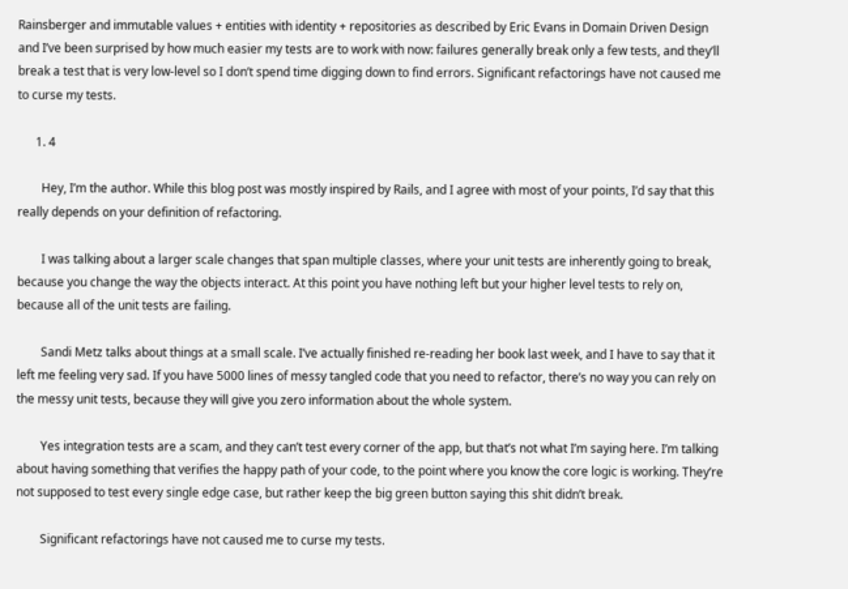Rainsberger and immutable values + entities with identity + repositories as described by Eric Evans in Domain Driven Design and I’ve been surprised by how much easier my tests are to work with now: failures generally break only a few tests, and they’ll break a test that is very low-level so I don’t spend time digging down to find errors. Significant refactorings have not caused me to curse my tests.

      1. 4

        Hey, I’m the author. While this blog post was mostly inspired by Rails, and I agree with most of your points, I’d say that this really depends on your definition of refactoring.

        I was talking about a larger scale changes that span multiple classes, where your unit tests are inherently going to break, because you change the way the objects interact. At this point you have nothing left but your higher level tests to rely on, because all of the unit tests are failing.

        Sandi Metz talks about things at a small scale. I’ve actually finished re-reading her book last week, and I have to say that it left me feeling very sad. If you have 5000 lines of messy tangled code that you need to refactor, there’s no way you can rely on the messy unit tests, because they will give you zero information about the whole system.

        Yes integration tests are a scam, and they can’t test every corner of the app, but that’s not what I’m saying here. I’m talking about having something that verifies the happy path of your code, to the point where you know the core logic is working. They’re not supposed to test every single edge case, but rather keep the big green button saying this shit didn’t break.

        Significant refactorings have not caused me to curse my tests.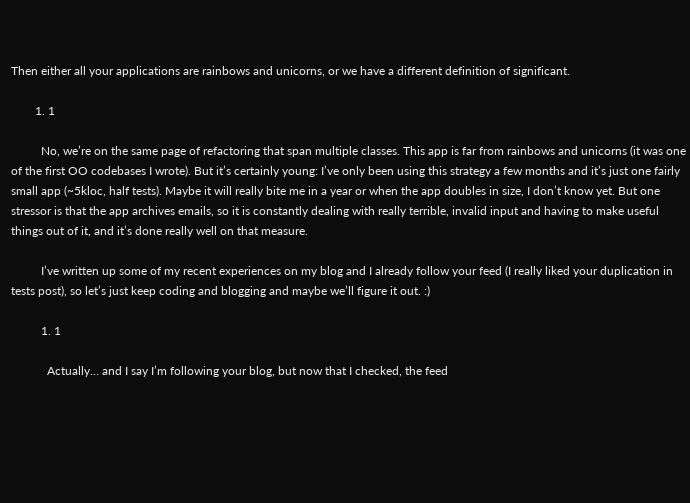Then either all your applications are rainbows and unicorns, or we have a different definition of significant.

        1. 1

          No, we’re on the same page of refactoring that span multiple classes. This app is far from rainbows and unicorns (it was one of the first OO codebases I wrote). But it’s certainly young: I’ve only been using this strategy a few months and it’s just one fairly small app (~5kloc, half tests). Maybe it will really bite me in a year or when the app doubles in size, I don’t know yet. But one stressor is that the app archives emails, so it is constantly dealing with really terrible, invalid input and having to make useful things out of it, and it’s done really well on that measure.

          I’ve written up some of my recent experiences on my blog and I already follow your feed (I really liked your duplication in tests post), so let’s just keep coding and blogging and maybe we’ll figure it out. :)

          1. 1

            Actually… and I say I’m following your blog, but now that I checked, the feed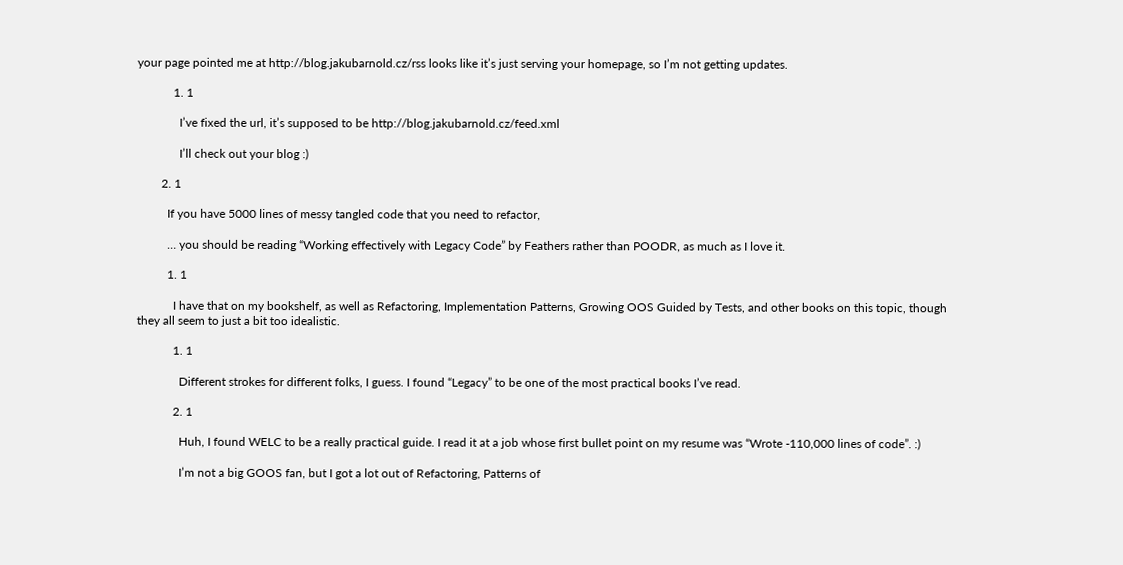your page pointed me at http://blog.jakubarnold.cz/rss looks like it’s just serving your homepage, so I’m not getting updates.

            1. 1

              I’ve fixed the url, it’s supposed to be http://blog.jakubarnold.cz/feed.xml

              I’ll check out your blog :)

        2. 1

          If you have 5000 lines of messy tangled code that you need to refactor,

          … you should be reading “Working effectively with Legacy Code” by Feathers rather than POODR, as much as I love it.

          1. 1

            I have that on my bookshelf, as well as Refactoring, Implementation Patterns, Growing OOS Guided by Tests, and other books on this topic, though they all seem to just a bit too idealistic.

            1. 1

              Different strokes for different folks, I guess. I found “Legacy” to be one of the most practical books I’ve read.

            2. 1

              Huh, I found WELC to be a really practical guide. I read it at a job whose first bullet point on my resume was “Wrote -110,000 lines of code”. :)

              I’m not a big GOOS fan, but I got a lot out of Refactoring, Patterns of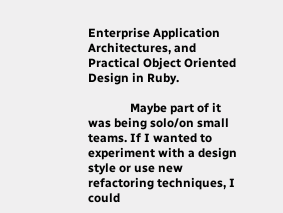Enterprise Application Architectures, and Practical Object Oriented Design in Ruby.

              Maybe part of it was being solo/on small teams. If I wanted to experiment with a design style or use new refactoring techniques, I could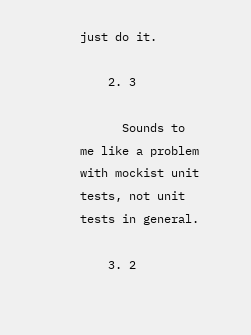just do it.

    2. 3

      Sounds to me like a problem with mockist unit tests, not unit tests in general.

    3. 2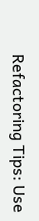Refactoring Tips: Use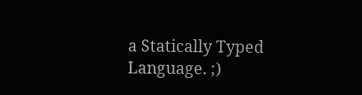a Statically Typed Language. ;)